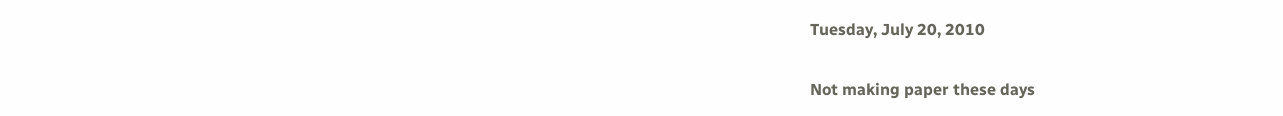Tuesday, July 20, 2010

Not making paper these days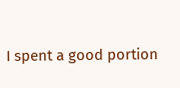I spent a good portion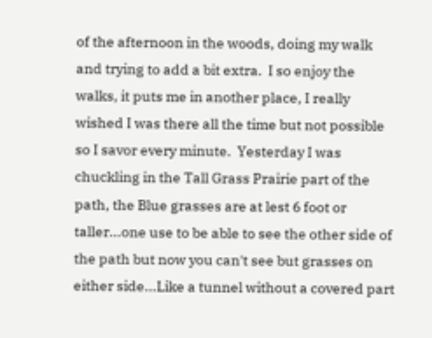of the afternoon in the woods, doing my walk and trying to add a bit extra.  I so enjoy the walks, it puts me in another place, I really wished I was there all the time but not possible so I savor every minute.  Yesterday I was chuckling in the Tall Grass Prairie part of the path, the Blue grasses are at lest 6 foot or taller...one use to be able to see the other side of the path but now you can't see but grasses on either side...Like a tunnel without a covered part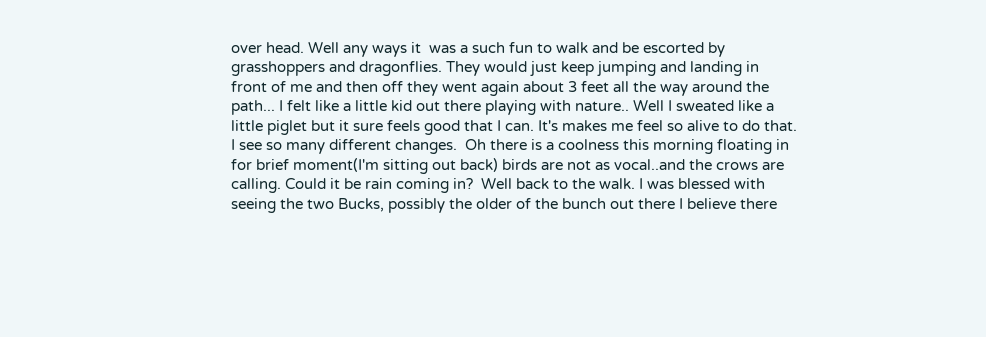over head. Well any ways it  was a such fun to walk and be escorted by grasshoppers and dragonflies. They would just keep jumping and landing in front of me and then off they went again about 3 feet all the way around the path... I felt like a little kid out there playing with nature.. Well I sweated like a little piglet but it sure feels good that I can. It's makes me feel so alive to do that. I see so many different changes.  Oh there is a coolness this morning floating in for brief moment(I'm sitting out back) birds are not as vocal..and the crows are calling. Could it be rain coming in?  Well back to the walk. I was blessed with seeing the two Bucks, possibly the older of the bunch out there I believe there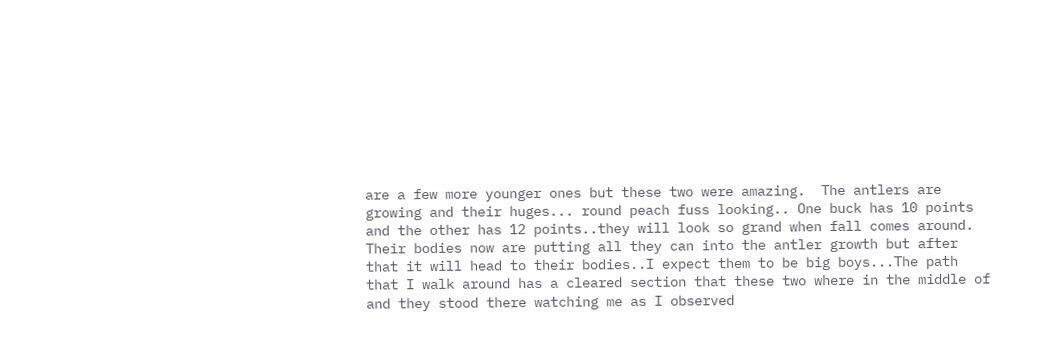are a few more younger ones but these two were amazing.  The antlers are growing and their huges... round peach fuss looking.. One buck has 10 points and the other has 12 points..they will look so grand when fall comes around.  Their bodies now are putting all they can into the antler growth but after that it will head to their bodies..I expect them to be big boys...The path that I walk around has a cleared section that these two where in the middle of and they stood there watching me as I observed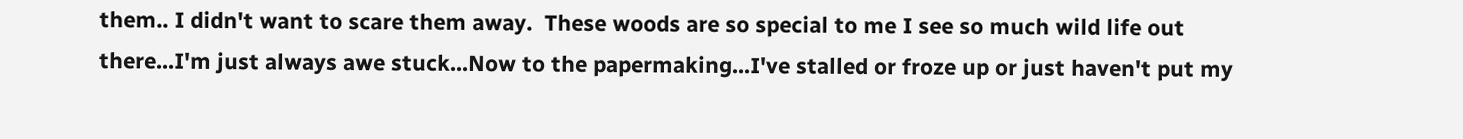them.. I didn't want to scare them away.  These woods are so special to me I see so much wild life out there...I'm just always awe stuck...Now to the papermaking...I've stalled or froze up or just haven't put my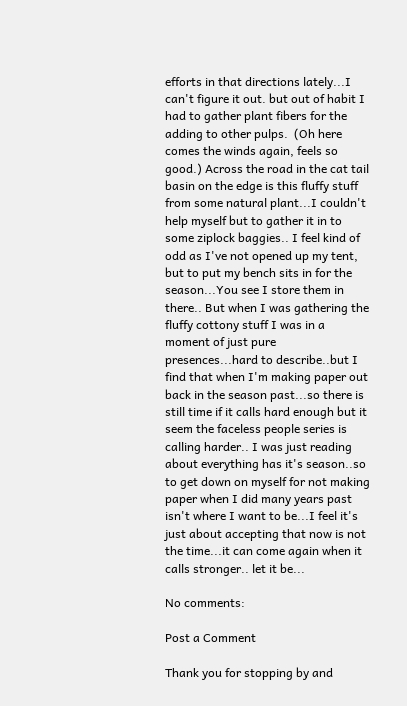efforts in that directions lately...I can't figure it out. but out of habit I had to gather plant fibers for the adding to other pulps.  (Oh here comes the winds again, feels so good.) Across the road in the cat tail basin on the edge is this fluffy stuff from some natural plant...I couldn't help myself but to gather it in to some ziplock baggies.. I feel kind of odd as I've not opened up my tent, but to put my bench sits in for the season...You see I store them in there.. But when I was gathering the fluffy cottony stuff I was in a moment of just pure presences...hard to describe..but I find that when I'm making paper out back in the season past...so there is still time if it calls hard enough but it seem the faceless people series is calling harder.. I was just reading about everything has it's season..so to get down on myself for not making paper when I did many years past isn't where I want to be...I feel it's just about accepting that now is not the time...it can come again when it calls stronger.. let it be...

No comments:

Post a Comment

Thank you for stopping by and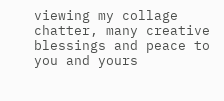viewing my collage chatter, many creative blessings and peace to you and yours